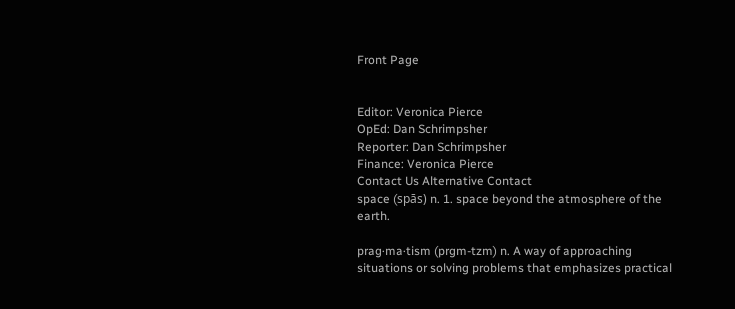Front Page


Editor: Veronica Pierce
OpEd: Dan Schrimpsher
Reporter: Dan Schrimpsher
Finance: Veronica Pierce
Contact Us Alternative Contact
space (spās) n. 1. space beyond the atmosphere of the earth.

prag·ma·tism (prgm-tzm) n. A way of approaching situations or solving problems that emphasizes practical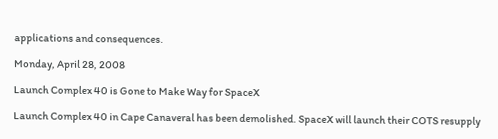applications and consequences.

Monday, April 28, 2008

Launch Complex 40 is Gone to Make Way for SpaceX

Launch Complex 40 in Cape Canaveral has been demolished. SpaceX will launch their COTS resupply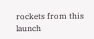rockets from this launch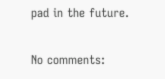pad in the future.

No comments: